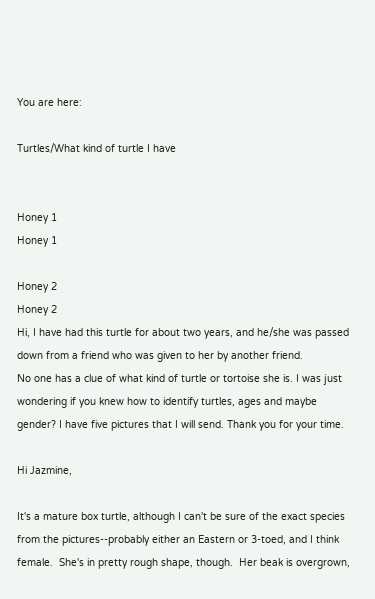You are here:

Turtles/What kind of turtle I have


Honey 1
Honey 1

Honey 2
Honey 2
Hi, I have had this turtle for about two years, and he/she was passed down from a friend who was given to her by another friend.
No one has a clue of what kind of turtle or tortoise she is. I was just wondering if you knew how to identify turtles, ages and maybe gender? I have five pictures that I will send. Thank you for your time.

Hi Jazmine,

It's a mature box turtle, although I can't be sure of the exact species from the pictures--probably either an Eastern or 3-toed, and I think female.  She's in pretty rough shape, though.  Her beak is overgrown,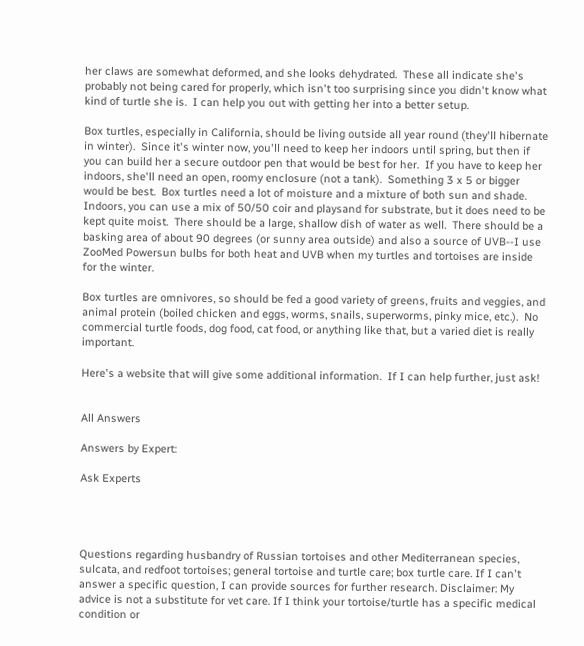her claws are somewhat deformed, and she looks dehydrated.  These all indicate she's probably not being cared for properly, which isn't too surprising since you didn't know what kind of turtle she is.  I can help you out with getting her into a better setup.

Box turtles, especially in California, should be living outside all year round (they'll hibernate in winter).  Since it's winter now, you'll need to keep her indoors until spring, but then if you can build her a secure outdoor pen that would be best for her.  If you have to keep her indoors, she'll need an open, roomy enclosure (not a tank).  Something 3 x 5 or bigger would be best.  Box turtles need a lot of moisture and a mixture of both sun and shade.  Indoors, you can use a mix of 50/50 coir and playsand for substrate, but it does need to be kept quite moist.  There should be a large, shallow dish of water as well.  There should be a basking area of about 90 degrees (or sunny area outside) and also a source of UVB--I use ZooMed Powersun bulbs for both heat and UVB when my turtles and tortoises are inside for the winter.

Box turtles are omnivores, so should be fed a good variety of greens, fruits and veggies, and animal protein (boiled chicken and eggs, worms, snails, superworms, pinky mice, etc.).  No commercial turtle foods, dog food, cat food, or anything like that, but a varied diet is really important.

Here's a website that will give some additional information.  If I can help further, just ask!


All Answers

Answers by Expert:

Ask Experts




Questions regarding husbandry of Russian tortoises and other Mediterranean species, sulcata, and redfoot tortoises; general tortoise and turtle care; box turtle care. If I can't answer a specific question, I can provide sources for further research. Disclaimer: My advice is not a substitute for vet care. If I think your tortoise/turtle has a specific medical condition or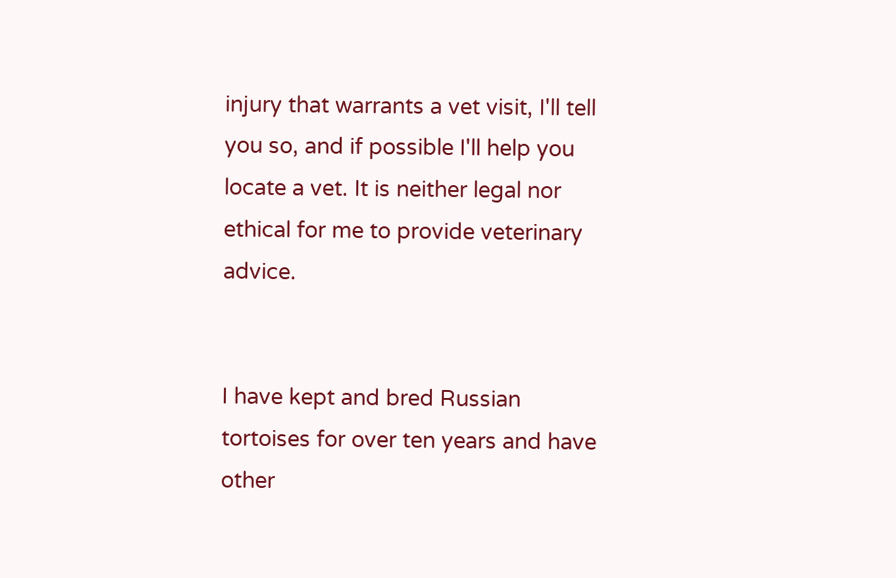injury that warrants a vet visit, I'll tell you so, and if possible I'll help you locate a vet. It is neither legal nor ethical for me to provide veterinary advice.


I have kept and bred Russian tortoises for over ten years and have other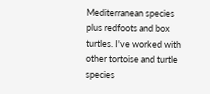Mediterranean species plus redfoots and box turtles. I've worked with other tortoise and turtle species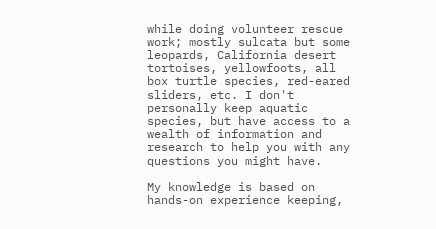while doing volunteer rescue work; mostly sulcata but some leopards, California desert tortoises, yellowfoots, all box turtle species, red-eared sliders, etc. I don't personally keep aquatic species, but have access to a wealth of information and research to help you with any questions you might have.

My knowledge is based on hands-on experience keeping,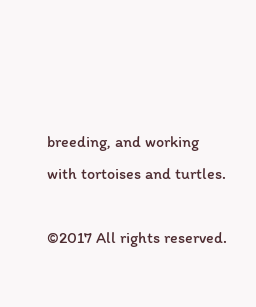breeding, and working with tortoises and turtles.

©2017 All rights reserved.